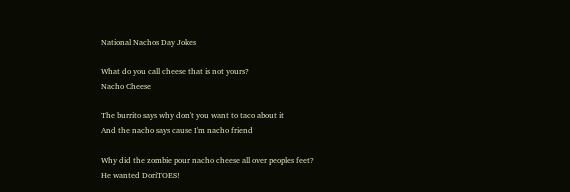National Nachos Day Jokes

What do you call cheese that is not yours?
Nacho Cheese

The burrito says why don't you want to taco about it
And the nacho says cause I'm nacho friend

Why did the zombie pour nacho cheese all over peoples feet?
He wanted DoriTOES!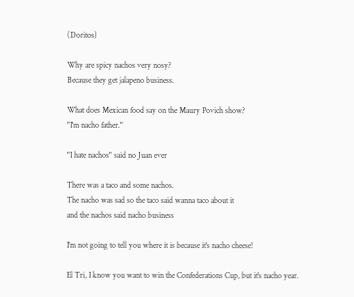(Doritos)

Why are spicy nachos very nosy?
Because they get jalapeno business.

What does Mexican food say on the Maury Povich show?
"I'm nacho father."

"I hate nachos" said no Juan ever

There was a taco and some nachos.
The nacho was sad so the taco said wanna taco about it
and the nachos said nacho business

I'm not going to tell you where it is because it's nacho cheese!

El Tri, I know you want to win the Confederations Cup, but it's nacho year.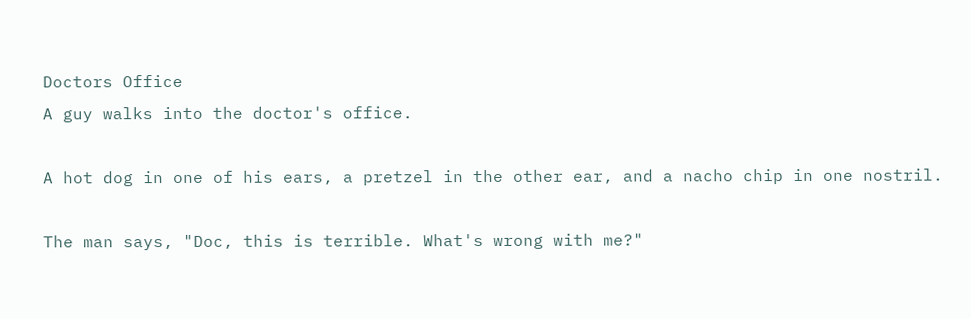Doctors Office
A guy walks into the doctor's office.

A hot dog in one of his ears, a pretzel in the other ear, and a nacho chip in one nostril.

The man says, "Doc, this is terrible. What's wrong with me?"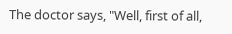The doctor says, "Well, first of all,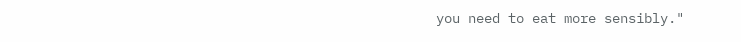you need to eat more sensibly."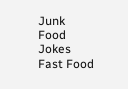Junk Food Jokes
Fast Food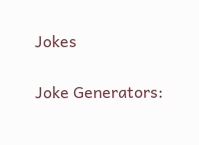Jokes

Joke Generators: